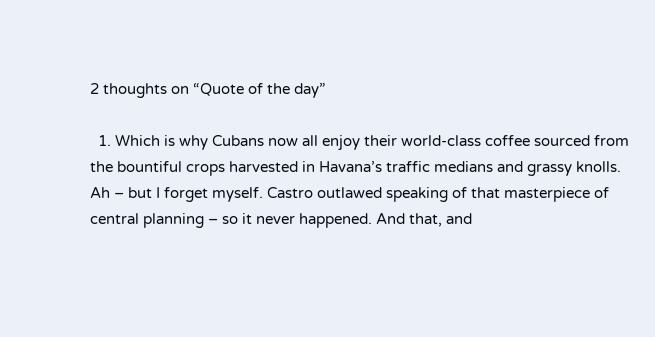2 thoughts on “Quote of the day”

  1. Which is why Cubans now all enjoy their world-class coffee sourced from the bountiful crops harvested in Havana’s traffic medians and grassy knolls. Ah – but I forget myself. Castro outlawed speaking of that masterpiece of central planning – so it never happened. And that, and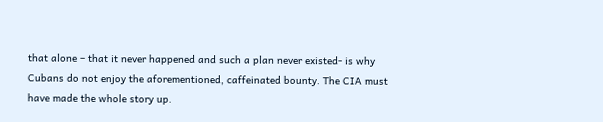that alone – that it never happened and such a plan never existed- is why Cubans do not enjoy the aforementioned, caffeinated bounty. The CIA must have made the whole story up.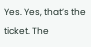Yes. Yes, that’s the ticket. The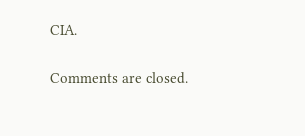CIA.

Comments are closed.